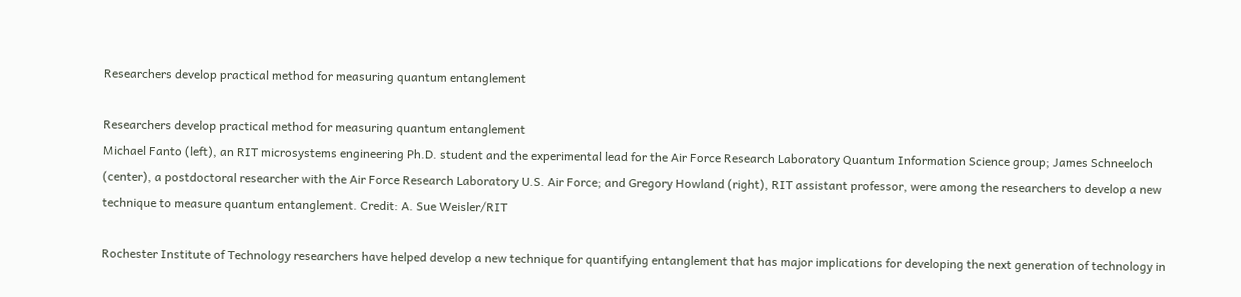Researchers develop practical method for measuring quantum entanglement

Researchers develop practical method for measuring quantum entanglement
Michael Fanto (left), an RIT microsystems engineering Ph.D. student and the experimental lead for the Air Force Research Laboratory Quantum Information Science group; James Schneeloch (center), a postdoctoral researcher with the Air Force Research Laboratory U.S. Air Force; and Gregory Howland (right), RIT assistant professor, were among the researchers to develop a new technique to measure quantum entanglement. Credit: A. Sue Weisler/RIT

Rochester Institute of Technology researchers have helped develop a new technique for quantifying entanglement that has major implications for developing the next generation of technology in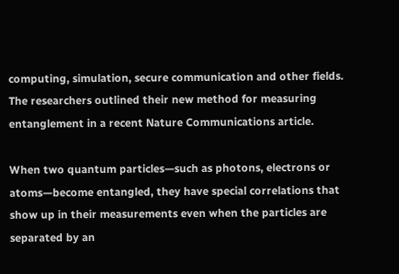computing, simulation, secure communication and other fields. The researchers outlined their new method for measuring entanglement in a recent Nature Communications article.

When two quantum particles—such as photons, electrons or atoms—become entangled, they have special correlations that show up in their measurements even when the particles are separated by an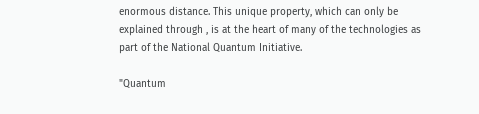enormous distance. This unique property, which can only be explained through , is at the heart of many of the technologies as part of the National Quantum Initiative.

"Quantum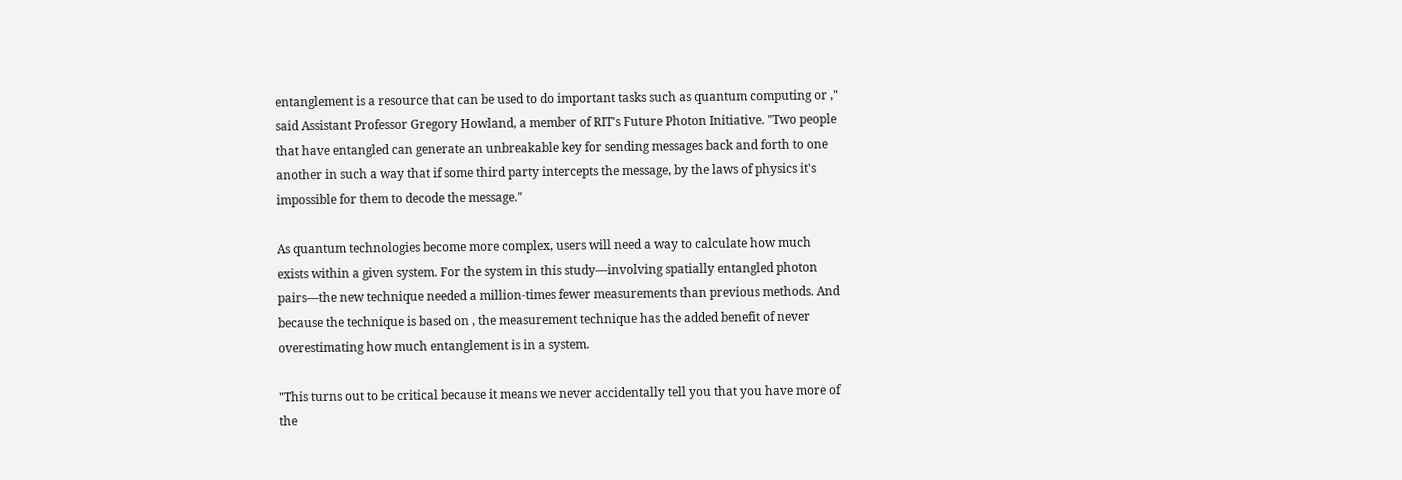entanglement is a resource that can be used to do important tasks such as quantum computing or ," said Assistant Professor Gregory Howland, a member of RIT's Future Photon Initiative. "Two people that have entangled can generate an unbreakable key for sending messages back and forth to one another in such a way that if some third party intercepts the message, by the laws of physics it's impossible for them to decode the message."

As quantum technologies become more complex, users will need a way to calculate how much exists within a given system. For the system in this study—involving spatially entangled photon pairs—the new technique needed a million-times fewer measurements than previous methods. And because the technique is based on , the measurement technique has the added benefit of never overestimating how much entanglement is in a system.

"This turns out to be critical because it means we never accidentally tell you that you have more of the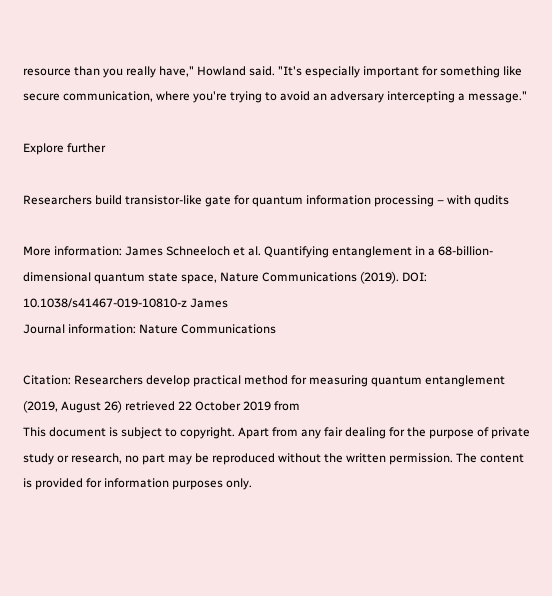resource than you really have," Howland said. "It's especially important for something like secure communication, where you're trying to avoid an adversary intercepting a message."

Explore further

Researchers build transistor-like gate for quantum information processing – with qudits

More information: James Schneeloch et al. Quantifying entanglement in a 68-billion-dimensional quantum state space, Nature Communications (2019). DOI: 10.1038/s41467-019-10810-z James
Journal information: Nature Communications

Citation: Researchers develop practical method for measuring quantum entanglement (2019, August 26) retrieved 22 October 2019 from
This document is subject to copyright. Apart from any fair dealing for the purpose of private study or research, no part may be reproduced without the written permission. The content is provided for information purposes only.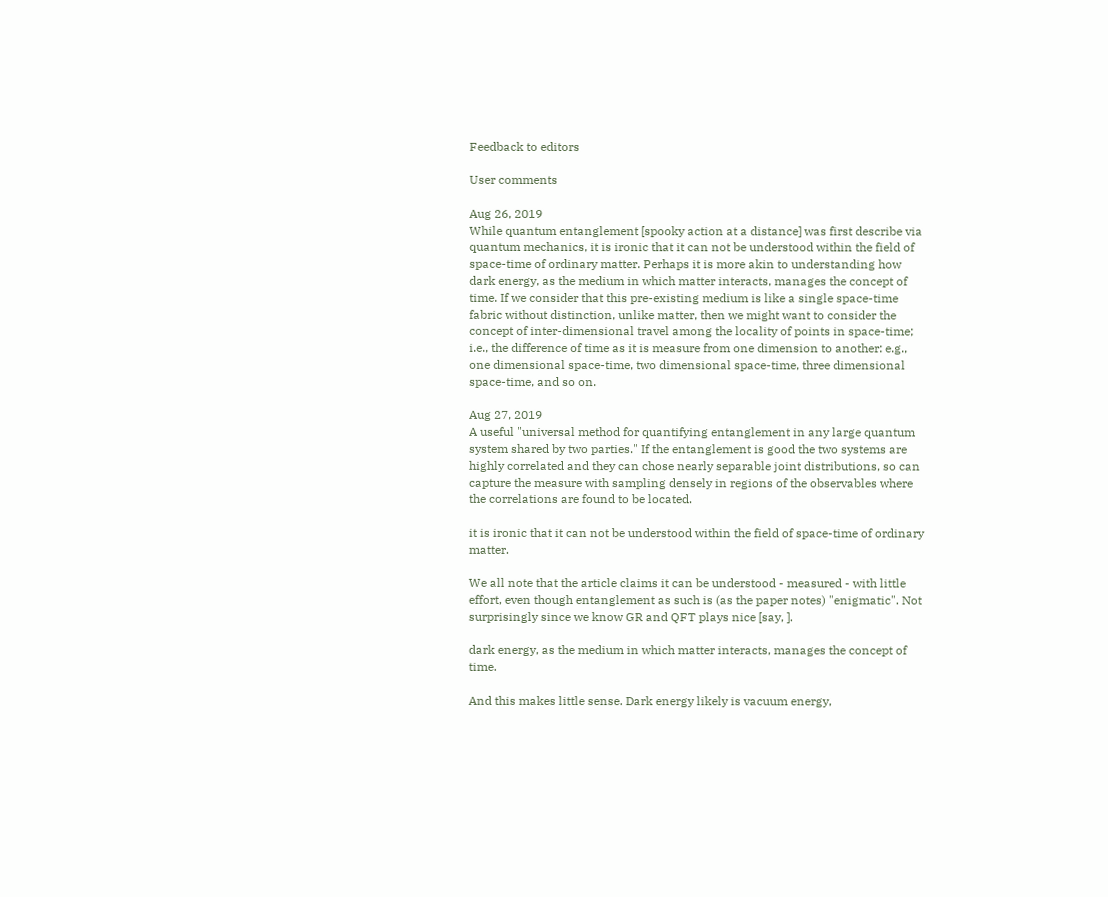Feedback to editors

User comments

Aug 26, 2019
While quantum entanglement [spooky action at a distance] was first describe via quantum mechanics, it is ironic that it can not be understood within the field of space-time of ordinary matter. Perhaps it is more akin to understanding how dark energy, as the medium in which matter interacts, manages the concept of time. If we consider that this pre-existing medium is like a single space-time fabric without distinction, unlike matter, then we might want to consider the concept of inter-dimensional travel among the locality of points in space-time; i.e., the difference of time as it is measure from one dimension to another: e.g., one dimensional space-time, two dimensional space-time, three dimensional space-time, and so on.

Aug 27, 2019
A useful "universal method for quantifying entanglement in any large quantum system shared by two parties." If the entanglement is good the two systems are highly correlated and they can chose nearly separable joint distributions, so can capture the measure with sampling densely in regions of the observables where the correlations are found to be located.

it is ironic that it can not be understood within the field of space-time of ordinary matter.

We all note that the article claims it can be understood - measured - with little effort, even though entanglement as such is (as the paper notes) "enigmatic". Not surprisingly since we know GR and QFT plays nice [say, ].

dark energy, as the medium in which matter interacts, manages the concept of time.

And this makes little sense. Dark energy likely is vacuum energy,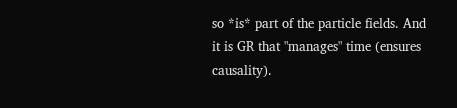so *is* part of the particle fields. And it is GR that "manages" time (ensures causality).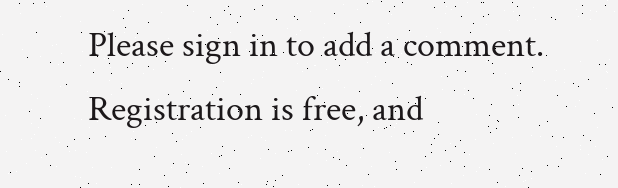Please sign in to add a comment. Registration is free, and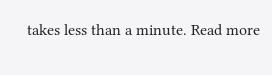takes less than a minute. Read more